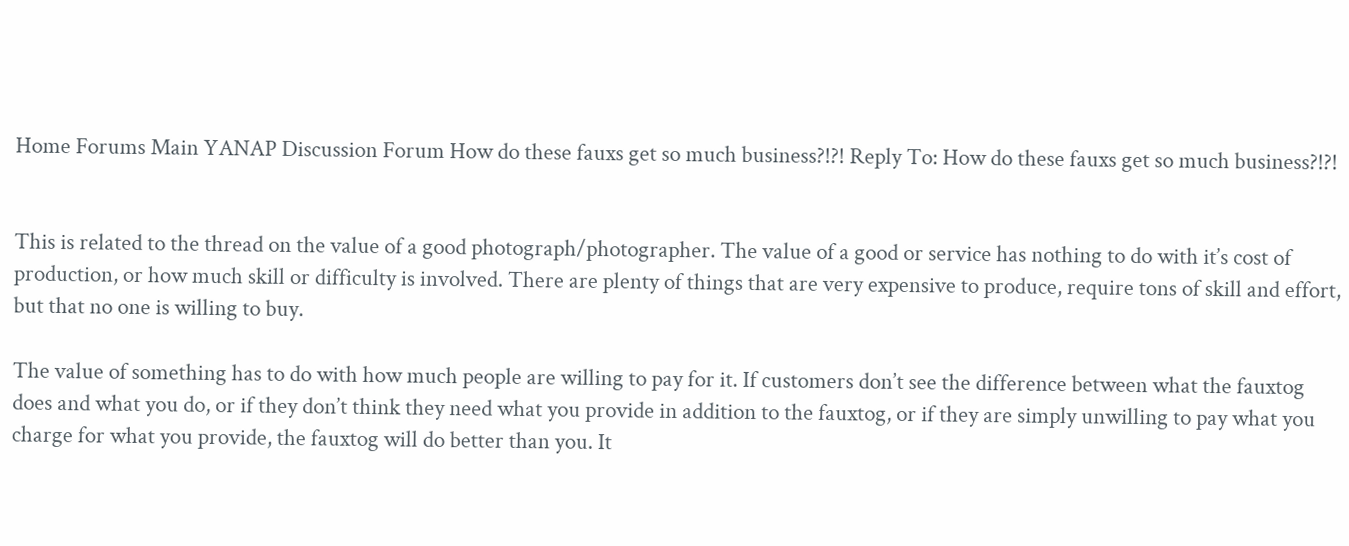Home Forums Main YANAP Discussion Forum How do these fauxs get so much business?!?! Reply To: How do these fauxs get so much business?!?!


This is related to the thread on the value of a good photograph/photographer. The value of a good or service has nothing to do with it’s cost of production, or how much skill or difficulty is involved. There are plenty of things that are very expensive to produce, require tons of skill and effort, but that no one is willing to buy.

The value of something has to do with how much people are willing to pay for it. If customers don’t see the difference between what the fauxtog does and what you do, or if they don’t think they need what you provide in addition to the fauxtog, or if they are simply unwilling to pay what you charge for what you provide, the fauxtog will do better than you. It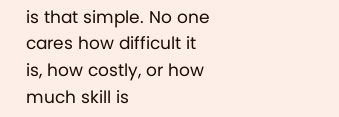is that simple. No one cares how difficult it is, how costly, or how much skill is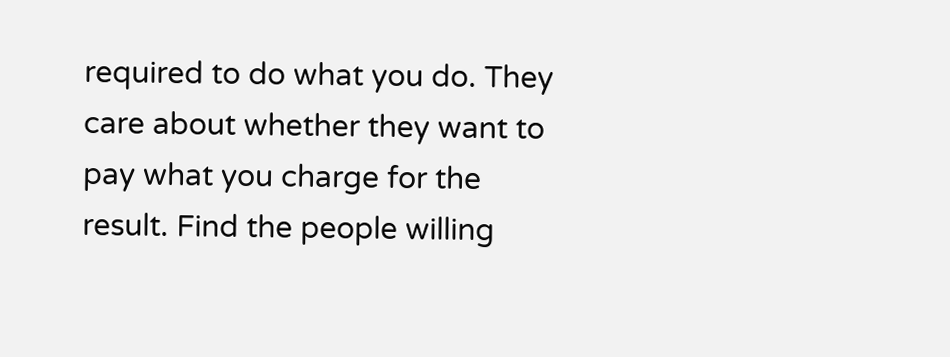required to do what you do. They care about whether they want to pay what you charge for the result. Find the people willing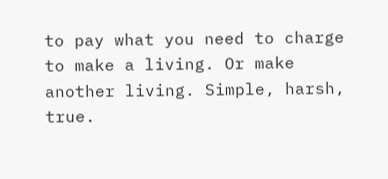to pay what you need to charge to make a living. Or make another living. Simple, harsh, true.